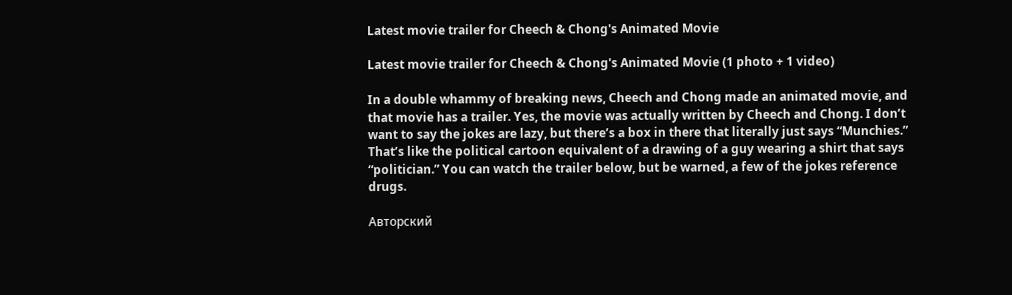Latest movie trailer for Cheech & Chong's Animated Movie

Latest movie trailer for Cheech & Chong's Animated Movie (1 photo + 1 video)

In a double whammy of breaking news, Cheech and Chong made an animated movie, and that movie has a trailer. Yes, the movie was actually written by Cheech and Chong. I don’t want to say the jokes are lazy, but there’s a box in there that literally just says “Munchies.” That’s like the political cartoon equivalent of a drawing of a guy wearing a shirt that says “politician.” You can watch the trailer below, but be warned, a few of the jokes reference drugs.

Авторский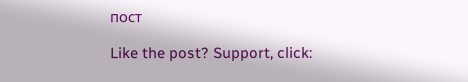пост

Like the post? Support, click: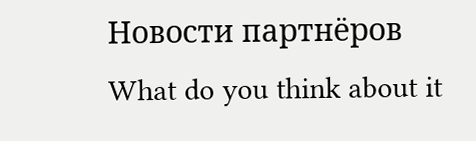Новости партнёров
What do you think about it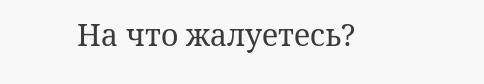На что жалуетесь?